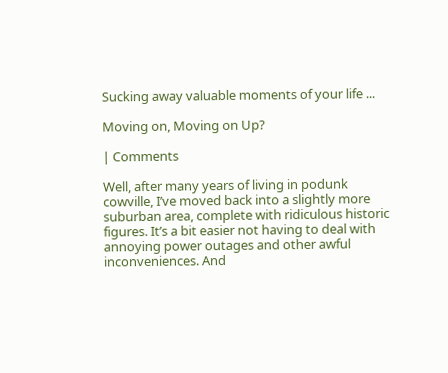Sucking away valuable moments of your life ...

Moving on, Moving on Up?

| Comments

Well, after many years of living in podunk cowville, I’ve moved back into a slightly more suburban area, complete with ridiculous historic figures. It’s a bit easier not having to deal with annoying power outages and other awful inconveniences. And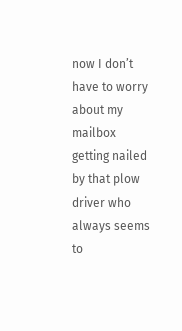now I don’t have to worry about my mailbox getting nailed by that plow driver who always seems to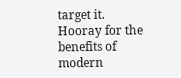target it. Hooray for the benefits of modern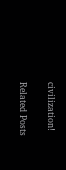civilization!

Related Posts